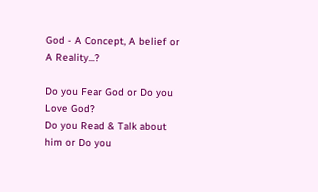God - A Concept, A belief or A Reality...?

Do you Fear God or Do you Love God?
Do you Read & Talk about him or Do you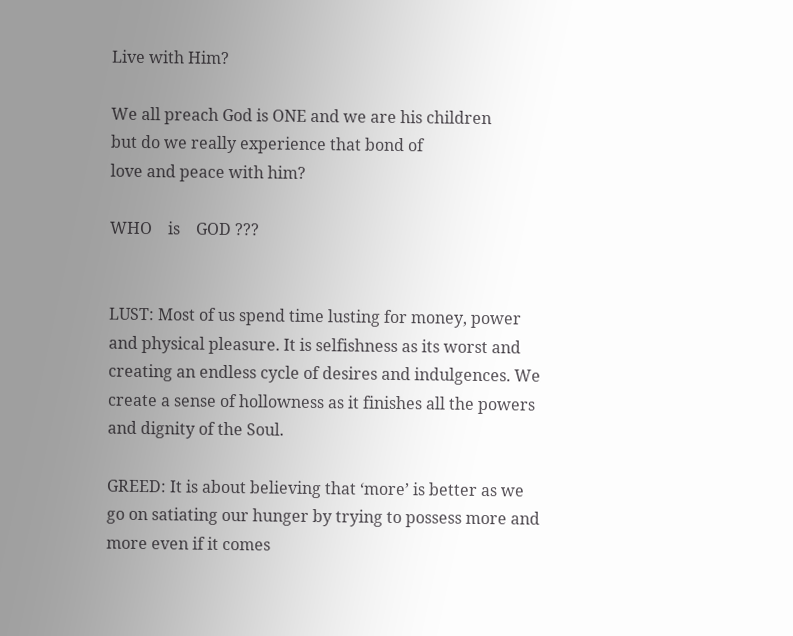Live with Him?

We all preach God is ONE and we are his children
but do we really experience that bond of
love and peace with him?

WHO    is    GOD ???


LUST: Most of us spend time lusting for money, power and physical pleasure. It is selfishness as its worst and creating an endless cycle of desires and indulgences. We create a sense of hollowness as it finishes all the powers and dignity of the Soul.

GREED: It is about believing that ‘more’ is better as we go on satiating our hunger by trying to possess more and more even if it comes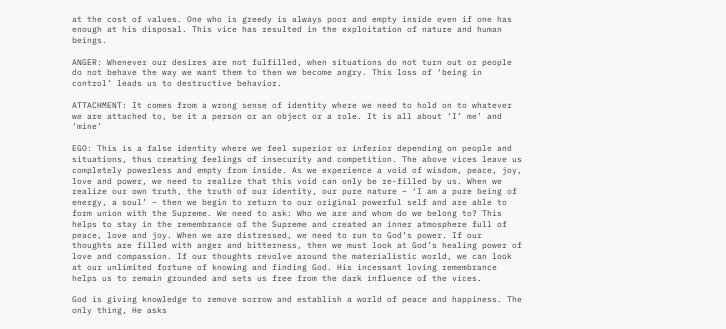at the cost of values. One who is greedy is always poor and empty inside even if one has enough at his disposal. This vice has resulted in the exploitation of nature and human beings.

ANGER: Whenever our desires are not fulfilled, when situations do not turn out or people do not behave the way we want them to then we become angry. This loss of ‘being in control’ leads us to destructive behavior.

ATTACHMENT: It comes from a wrong sense of identity where we need to hold on to whatever we are attached to, be it a person or an object or a role. It is all about ‘I’ me’ and ‘mine’

EGO: This is a false identity where we feel superior or inferior depending on people and situations, thus creating feelings of insecurity and competition. The above vices leave us completely powerless and empty from inside. As we experience a void of wisdom, peace, joy, love and power, we need to realize that this void can only be re-filled by us. When we realize our own truth, the truth of our identity, our pure nature – ‘I am a pure being of energy, a soul’ – then we begin to return to our original powerful self and are able to form union with the Supreme. We need to ask: Who we are and whom do we belong to? This helps to stay in the remembrance of the Supreme and created an inner atmosphere full of peace, love and joy. When we are distressed, we need to run to God’s power. If our thoughts are filled with anger and bitterness, then we must look at God’s healing power of love and compassion. If our thoughts revolve around the materialistic world, we can look at our unlimited fortune of knowing and finding God. His incessant loving remembrance helps us to remain grounded and sets us free from the dark influence of the vices.

God is giving knowledge to remove sorrow and establish a world of peace and happiness. The only thing, He asks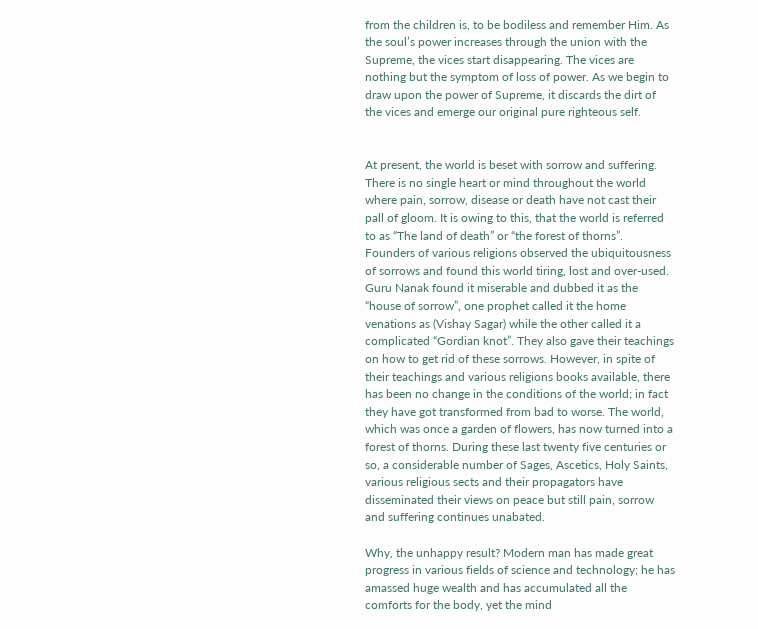from the children is, to be bodiless and remember Him. As the soul’s power increases through the union with the Supreme, the vices start disappearing. The vices are nothing but the symptom of loss of power. As we begin to draw upon the power of Supreme, it discards the dirt of the vices and emerge our original pure righteous self.


At present, the world is beset with sorrow and suffering. There is no single heart or mind throughout the world where pain, sorrow, disease or death have not cast their pall of gloom. It is owing to this, that the world is referred to as “The land of death” or “the forest of thorns”. Founders of various religions observed the ubiquitousness of sorrows and found this world tiring, lost and over-used. Guru Nanak found it miserable and dubbed it as the “house of sorrow”, one prophet called it the home venations as (Vishay Sagar) while the other called it a complicated “Gordian knot”. They also gave their teachings on how to get rid of these sorrows. However, in spite of their teachings and various religions books available, there has been no change in the conditions of the world; in fact they have got transformed from bad to worse. The world, which was once a garden of flowers, has now turned into a forest of thorns. During these last twenty five centuries or so, a considerable number of Sages, Ascetics, Holy Saints, various religious sects and their propagators have disseminated their views on peace but still pain, sorrow and suffering continues unabated.

Why, the unhappy result? Modern man has made great progress in various fields of science and technology; he has amassed huge wealth and has accumulated all the comforts for the body, yet the mind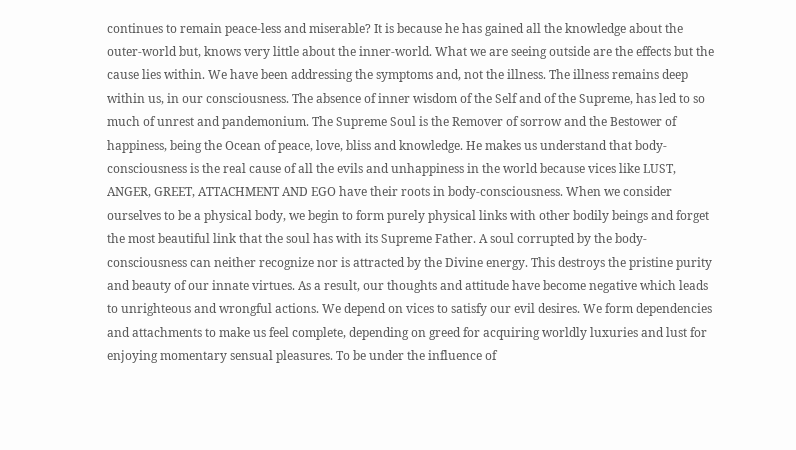continues to remain peace-less and miserable? It is because he has gained all the knowledge about the outer-world but, knows very little about the inner-world. What we are seeing outside are the effects but the cause lies within. We have been addressing the symptoms and, not the illness. The illness remains deep within us, in our consciousness. The absence of inner wisdom of the Self and of the Supreme, has led to so much of unrest and pandemonium. The Supreme Soul is the Remover of sorrow and the Bestower of happiness, being the Ocean of peace, love, bliss and knowledge. He makes us understand that body-consciousness is the real cause of all the evils and unhappiness in the world because vices like LUST, ANGER, GREET, ATTACHMENT AND EGO have their roots in body-consciousness. When we consider ourselves to be a physical body, we begin to form purely physical links with other bodily beings and forget the most beautiful link that the soul has with its Supreme Father. A soul corrupted by the body-consciousness can neither recognize nor is attracted by the Divine energy. This destroys the pristine purity and beauty of our innate virtues. As a result, our thoughts and attitude have become negative which leads to unrighteous and wrongful actions. We depend on vices to satisfy our evil desires. We form dependencies and attachments to make us feel complete, depending on greed for acquiring worldly luxuries and lust for enjoying momentary sensual pleasures. To be under the influence of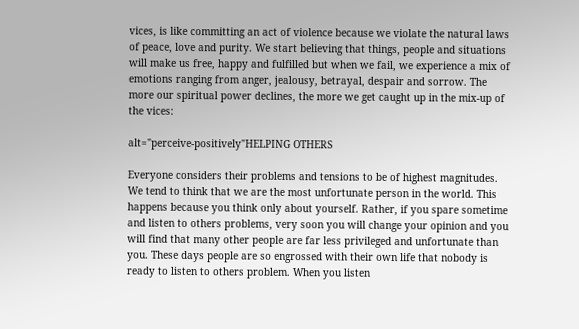vices, is like committing an act of violence because we violate the natural laws of peace, love and purity. We start believing that things, people and situations will make us free, happy and fulfilled but when we fail, we experience a mix of emotions ranging from anger, jealousy, betrayal, despair and sorrow. The more our spiritual power declines, the more we get caught up in the mix-up of the vices:

alt="perceive-positively"HELPING OTHERS

Everyone considers their problems and tensions to be of highest magnitudes. We tend to think that we are the most unfortunate person in the world. This happens because you think only about yourself. Rather, if you spare sometime and listen to others problems, very soon you will change your opinion and you will find that many other people are far less privileged and unfortunate than you. These days people are so engrossed with their own life that nobody is ready to listen to others problem. When you listen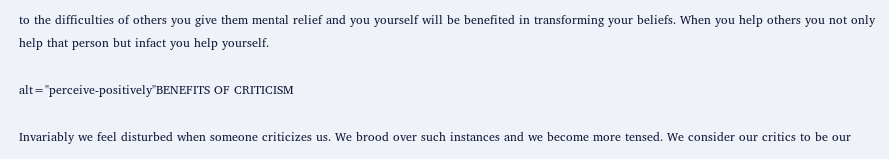to the difficulties of others you give them mental relief and you yourself will be benefited in transforming your beliefs. When you help others you not only help that person but infact you help yourself.

alt="perceive-positively"BENEFITS OF CRITICISM

Invariably we feel disturbed when someone criticizes us. We brood over such instances and we become more tensed. We consider our critics to be our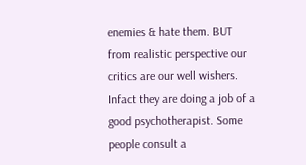enemies & hate them. BUT from realistic perspective our critics are our well wishers. Infact they are doing a job of a good psychotherapist. Some people consult a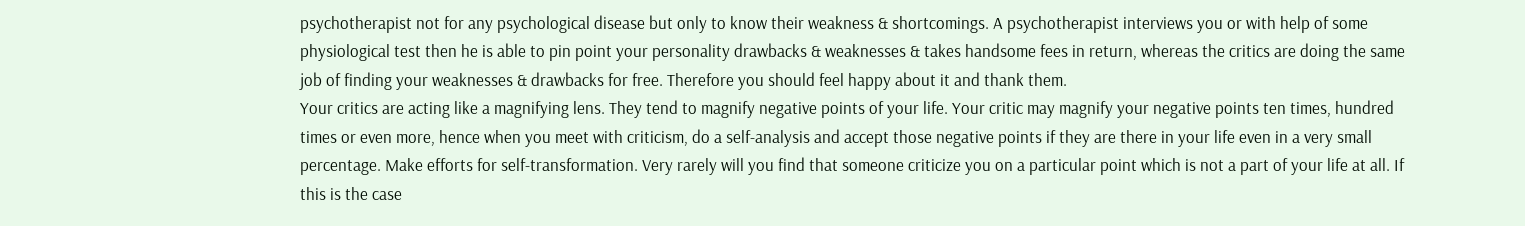psychotherapist not for any psychological disease but only to know their weakness & shortcomings. A psychotherapist interviews you or with help of some physiological test then he is able to pin point your personality drawbacks & weaknesses & takes handsome fees in return, whereas the critics are doing the same job of finding your weaknesses & drawbacks for free. Therefore you should feel happy about it and thank them.
Your critics are acting like a magnifying lens. They tend to magnify negative points of your life. Your critic may magnify your negative points ten times, hundred times or even more, hence when you meet with criticism, do a self-analysis and accept those negative points if they are there in your life even in a very small percentage. Make efforts for self-transformation. Very rarely will you find that someone criticize you on a particular point which is not a part of your life at all. If this is the case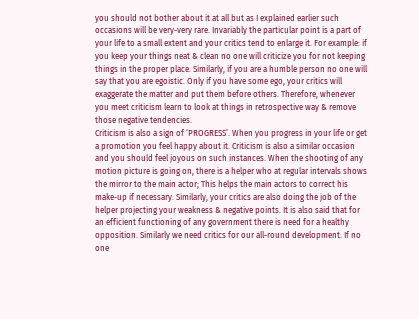you should not bother about it at all but as I explained earlier such occasions will be very-very rare. Invariably the particular point is a part of your life to a small extent and your critics tend to enlarge it. For example: if you keep your things neat & clean no one will criticize you for not keeping things in the proper place. Similarly, if you are a humble person no one will say that you are egoistic. Only if you have some ego, your critics will exaggerate the matter and put them before others. Therefore, whenever you meet criticism learn to look at things in retrospective way & remove those negative tendencies.
Criticism is also a sign of ‘PROGRESS’. When you progress in your life or get a promotion you feel happy about it. Criticism is also a similar occasion and you should feel joyous on such instances. When the shooting of any motion picture is going on, there is a helper who at regular intervals shows the mirror to the main actor; This helps the main actors to correct his make-up if necessary. Similarly, your critics are also doing the job of the helper projecting your weakness & negative points. It is also said that for an efficient functioning of any government there is need for a healthy opposition. Similarly we need critics for our all-round development. If no one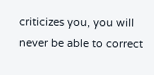criticizes you, you will never be able to correct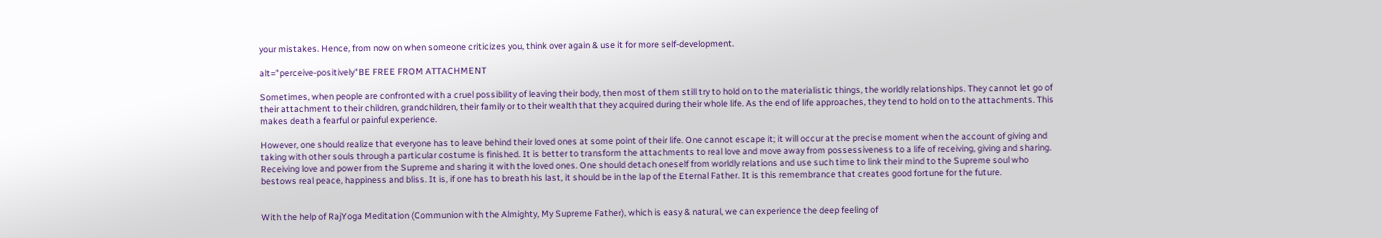your mistakes. Hence, from now on when someone criticizes you, think over again & use it for more self-development.

alt="perceive-positively"BE FREE FROM ATTACHMENT

Sometimes, when people are confronted with a cruel possibility of leaving their body, then most of them still try to hold on to the materialistic things, the worldly relationships. They cannot let go of their attachment to their children, grandchildren, their family or to their wealth that they acquired during their whole life. As the end of life approaches, they tend to hold on to the attachments. This makes death a fearful or painful experience.

However, one should realize that everyone has to leave behind their loved ones at some point of their life. One cannot escape it; it will occur at the precise moment when the account of giving and taking with other souls through a particular costume is finished. It is better to transform the attachments to real love and move away from possessiveness to a life of receiving, giving and sharing. Receiving love and power from the Supreme and sharing it with the loved ones. One should detach oneself from worldly relations and use such time to link their mind to the Supreme soul who bestows real peace, happiness and bliss. It is, if one has to breath his last, it should be in the lap of the Eternal Father. It is this remembrance that creates good fortune for the future.


With the help of RajYoga Meditation (Communion with the Almighty, My Supreme Father), which is easy & natural, we can experience the deep feeling of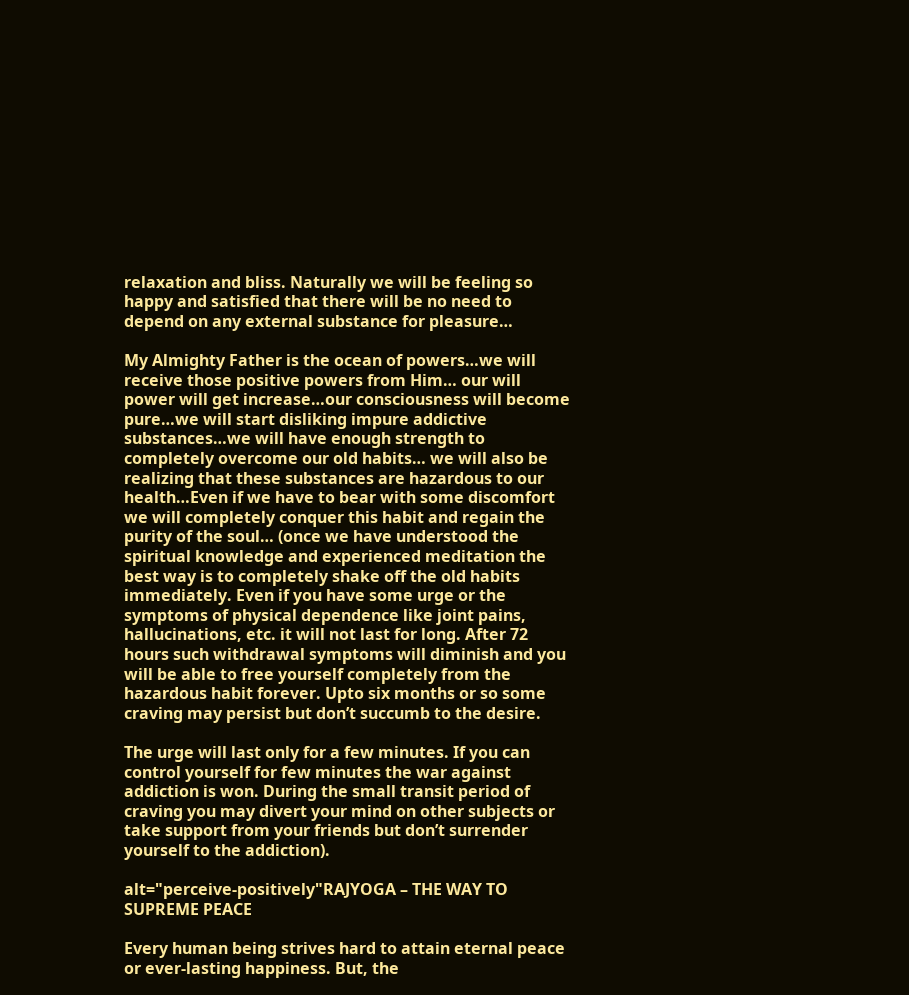relaxation and bliss. Naturally we will be feeling so happy and satisfied that there will be no need to depend on any external substance for pleasure…

My Almighty Father is the ocean of powers…we will receive those positive powers from Him… our will power will get increase…our consciousness will become pure…we will start disliking impure addictive substances…we will have enough strength to completely overcome our old habits… we will also be realizing that these substances are hazardous to our health…Even if we have to bear with some discomfort we will completely conquer this habit and regain the purity of the soul… (once we have understood the spiritual knowledge and experienced meditation the best way is to completely shake off the old habits immediately. Even if you have some urge or the symptoms of physical dependence like joint pains, hallucinations, etc. it will not last for long. After 72 hours such withdrawal symptoms will diminish and you will be able to free yourself completely from the hazardous habit forever. Upto six months or so some craving may persist but don’t succumb to the desire.

The urge will last only for a few minutes. If you can control yourself for few minutes the war against addiction is won. During the small transit period of craving you may divert your mind on other subjects or take support from your friends but don’t surrender yourself to the addiction).

alt="perceive-positively"RAJYOGA – THE WAY TO SUPREME PEACE

Every human being strives hard to attain eternal peace or ever-lasting happiness. But, the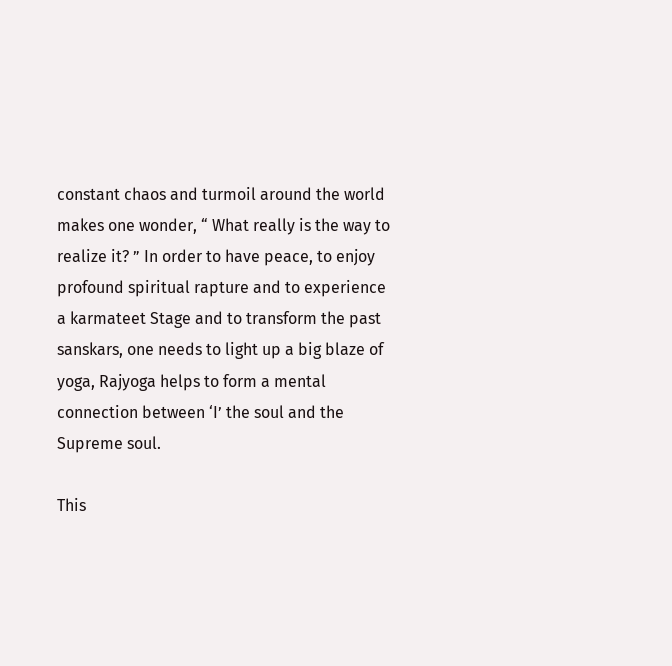constant chaos and turmoil around the world makes one wonder, “ What really is the way to realize it? ” In order to have peace, to enjoy profound spiritual rapture and to experience a karmateet Stage and to transform the past sanskars, one needs to light up a big blaze of yoga, Rajyoga helps to form a mental connection between ‘I’ the soul and the Supreme soul.

This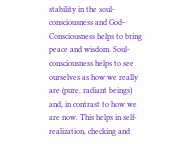stability in the soul-consciousness and God-Consciousness helps to bring peace and wisdom. Soul-consciousness helps to see ourselves as how we really are (pure, radiant beings) and, in contrast to how we are now. This helps in self-realization, checking and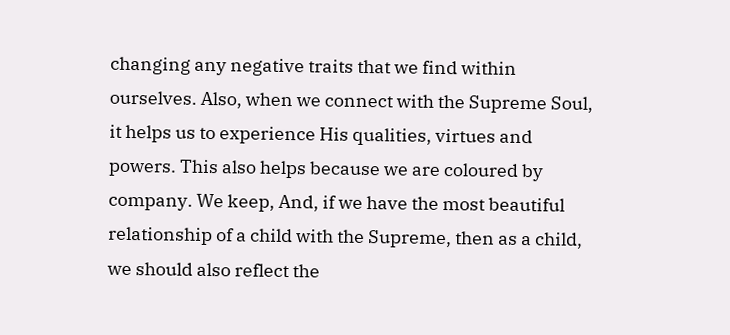changing any negative traits that we find within ourselves. Also, when we connect with the Supreme Soul, it helps us to experience His qualities, virtues and powers. This also helps because we are coloured by company. We keep, And, if we have the most beautiful relationship of a child with the Supreme, then as a child, we should also reflect the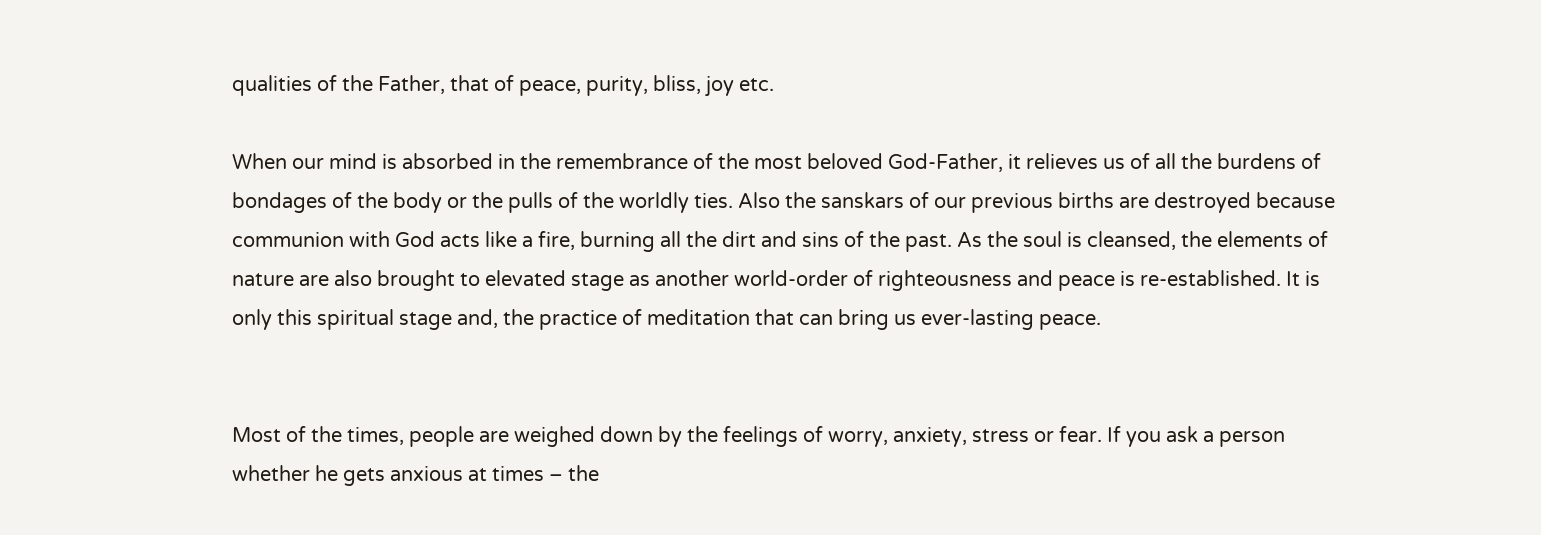qualities of the Father, that of peace, purity, bliss, joy etc.

When our mind is absorbed in the remembrance of the most beloved God-Father, it relieves us of all the burdens of bondages of the body or the pulls of the worldly ties. Also the sanskars of our previous births are destroyed because communion with God acts like a fire, burning all the dirt and sins of the past. As the soul is cleansed, the elements of nature are also brought to elevated stage as another world-order of righteousness and peace is re-established. It is only this spiritual stage and, the practice of meditation that can bring us ever-lasting peace.


Most of the times, people are weighed down by the feelings of worry, anxiety, stress or fear. If you ask a person whether he gets anxious at times – the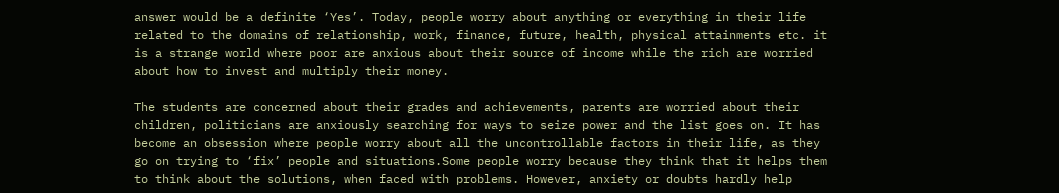answer would be a definite ‘Yes’. Today, people worry about anything or everything in their life related to the domains of relationship, work, finance, future, health, physical attainments etc. it is a strange world where poor are anxious about their source of income while the rich are worried about how to invest and multiply their money.

The students are concerned about their grades and achievements, parents are worried about their children, politicians are anxiously searching for ways to seize power and the list goes on. It has become an obsession where people worry about all the uncontrollable factors in their life, as they go on trying to ‘fix’ people and situations.Some people worry because they think that it helps them to think about the solutions, when faced with problems. However, anxiety or doubts hardly help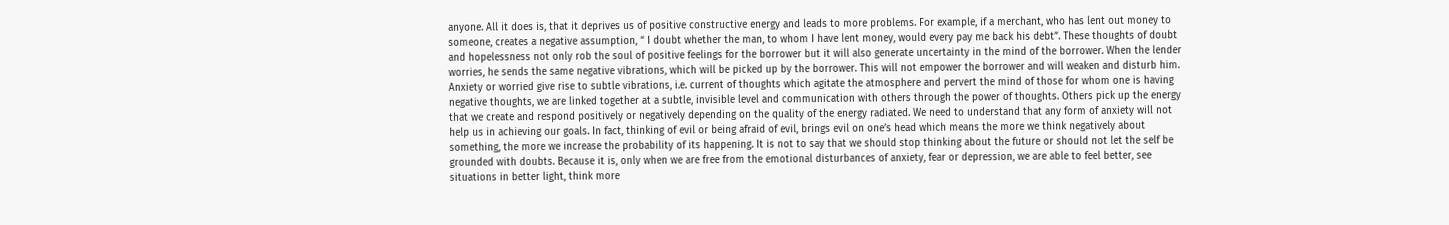anyone. All it does is, that it deprives us of positive constructive energy and leads to more problems. For example, if a merchant, who has lent out money to someone, creates a negative assumption, “ I doubt whether the man, to whom I have lent money, would every pay me back his debt”. These thoughts of doubt and hopelessness not only rob the soul of positive feelings for the borrower but it will also generate uncertainty in the mind of the borrower. When the lender worries, he sends the same negative vibrations, which will be picked up by the borrower. This will not empower the borrower and will weaken and disturb him. Anxiety or worried give rise to subtle vibrations, i.e. current of thoughts which agitate the atmosphere and pervert the mind of those for whom one is having negative thoughts, we are linked together at a subtle, invisible level and communication with others through the power of thoughts. Others pick up the energy that we create and respond positively or negatively depending on the quality of the energy radiated. We need to understand that any form of anxiety will not help us in achieving our goals. In fact, thinking of evil or being afraid of evil, brings evil on one’s head which means the more we think negatively about something, the more we increase the probability of its happening. It is not to say that we should stop thinking about the future or should not let the self be grounded with doubts. Because it is, only when we are free from the emotional disturbances of anxiety, fear or depression, we are able to feel better, see situations in better light, think more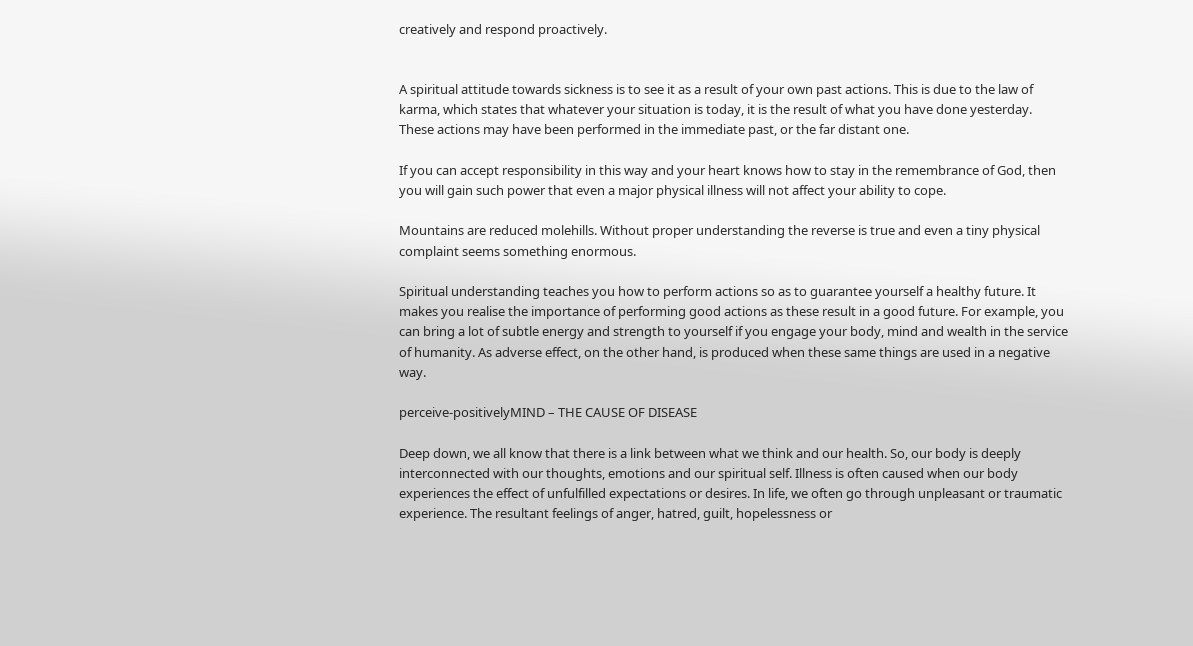creatively and respond proactively.


A spiritual attitude towards sickness is to see it as a result of your own past actions. This is due to the law of karma, which states that whatever your situation is today, it is the result of what you have done yesterday. These actions may have been performed in the immediate past, or the far distant one.

If you can accept responsibility in this way and your heart knows how to stay in the remembrance of God, then you will gain such power that even a major physical illness will not affect your ability to cope.

Mountains are reduced molehills. Without proper understanding the reverse is true and even a tiny physical complaint seems something enormous.

Spiritual understanding teaches you how to perform actions so as to guarantee yourself a healthy future. It makes you realise the importance of performing good actions as these result in a good future. For example, you can bring a lot of subtle energy and strength to yourself if you engage your body, mind and wealth in the service of humanity. As adverse effect, on the other hand, is produced when these same things are used in a negative way.

perceive-positivelyMIND – THE CAUSE OF DISEASE

Deep down, we all know that there is a link between what we think and our health. So, our body is deeply interconnected with our thoughts, emotions and our spiritual self. Illness is often caused when our body experiences the effect of unfulfilled expectations or desires. In life, we often go through unpleasant or traumatic experience. The resultant feelings of anger, hatred, guilt, hopelessness or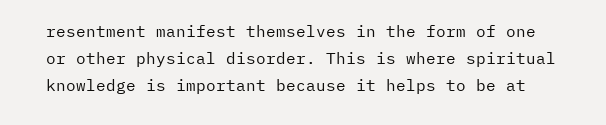resentment manifest themselves in the form of one or other physical disorder. This is where spiritual knowledge is important because it helps to be at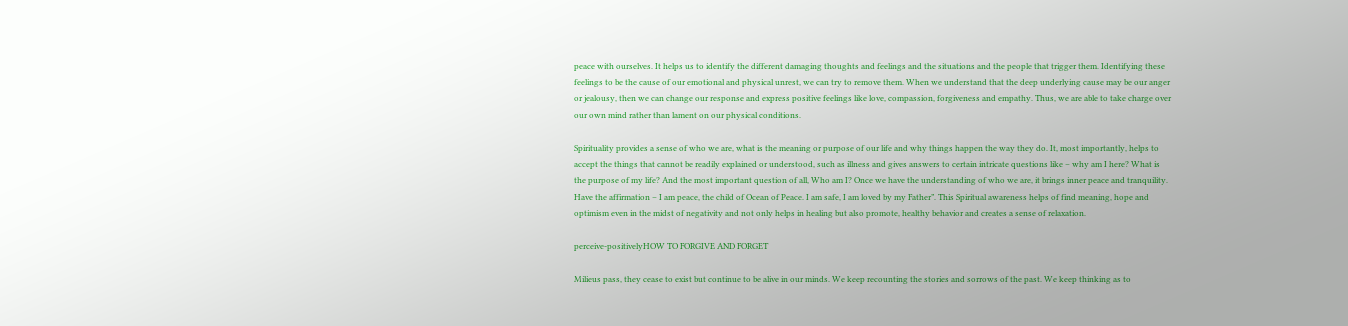peace with ourselves. It helps us to identify the different damaging thoughts and feelings and the situations and the people that trigger them. Identifying these feelings to be the cause of our emotional and physical unrest, we can try to remove them. When we understand that the deep underlying cause may be our anger or jealousy, then we can change our response and express positive feelings like love, compassion, forgiveness and empathy. Thus, we are able to take charge over our own mind rather than lament on our physical conditions.

Spirituality provides a sense of who we are, what is the meaning or purpose of our life and why things happen the way they do. It, most importantly, helps to accept the things that cannot be readily explained or understood, such as illness and gives answers to certain intricate questions like – why am I here? What is the purpose of my life? And the most important question of all, Who am I? Once we have the understanding of who we are, it brings inner peace and tranquility. Have the affirmation – I am peace, the child of Ocean of Peace. I am safe, I am loved by my Father”. This Spiritual awareness helps of find meaning, hope and optimism even in the midst of negativity and not only helps in healing but also promote, healthy behavior and creates a sense of relaxation.

perceive-positivelyHOW TO FORGIVE AND FORGET

Milieus pass, they cease to exist but continue to be alive in our minds. We keep recounting the stories and sorrows of the past. We keep thinking as to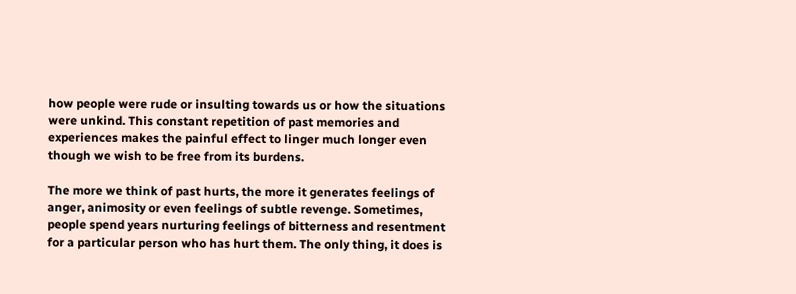how people were rude or insulting towards us or how the situations were unkind. This constant repetition of past memories and experiences makes the painful effect to linger much longer even though we wish to be free from its burdens.

The more we think of past hurts, the more it generates feelings of anger, animosity or even feelings of subtle revenge. Sometimes, people spend years nurturing feelings of bitterness and resentment for a particular person who has hurt them. The only thing, it does is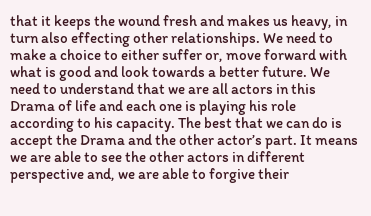that it keeps the wound fresh and makes us heavy, in turn also effecting other relationships. We need to make a choice to either suffer or, move forward with what is good and look towards a better future. We need to understand that we are all actors in this Drama of life and each one is playing his role according to his capacity. The best that we can do is accept the Drama and the other actor’s part. It means we are able to see the other actors in different perspective and, we are able to forgive their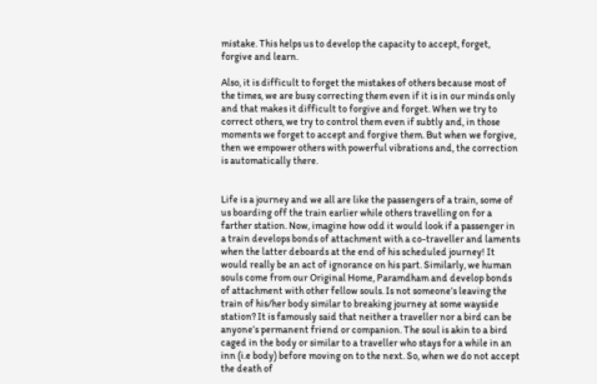mistake. This helps us to develop the capacity to accept, forget, forgive and learn.

Also, it is difficult to forget the mistakes of others because most of the times, we are busy correcting them even if it is in our minds only and that makes it difficult to forgive and forget. When we try to correct others, we try to control them even if subtly and, in those moments we forget to accept and forgive them. But when we forgive, then we empower others with powerful vibrations and, the correction is automatically there.


Life is a journey and we all are like the passengers of a train, some of us boarding off the train earlier while others travelling on for a farther station. Now, imagine how odd it would look if a passenger in a train develops bonds of attachment with a co-traveller and laments when the latter deboards at the end of his scheduled journey! It would really be an act of ignorance on his part. Similarly, we human souls come from our Original Home, Paramdham and develop bonds of attachment with other fellow souls. Is not someone’s leaving the train of his/her body similar to breaking journey at some wayside station? It is famously said that neither a traveller nor a bird can be anyone’s permanent friend or companion. The soul is akin to a bird caged in the body or similar to a traveller who stays for a while in an inn (i.e body) before moving on to the next. So, when we do not accept the death of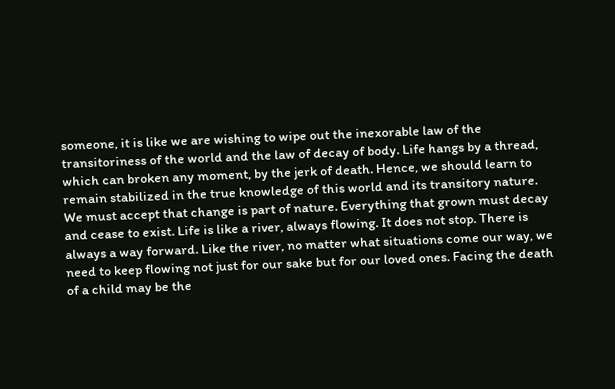someone, it is like we are wishing to wipe out the inexorable law of the transitoriness of the world and the law of decay of body. Life hangs by a thread, which can broken any moment, by the jerk of death. Hence, we should learn to remain stabilized in the true knowledge of this world and its transitory nature. We must accept that change is part of nature. Everything that grown must decay and cease to exist. Life is like a river, always flowing. It does not stop. There is always a way forward. Like the river, no matter what situations come our way, we need to keep flowing not just for our sake but for our loved ones. Facing the death of a child may be the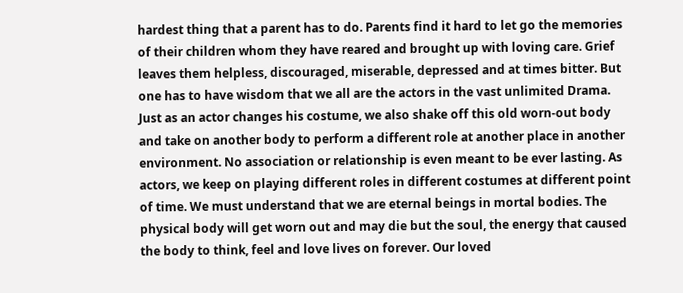hardest thing that a parent has to do. Parents find it hard to let go the memories of their children whom they have reared and brought up with loving care. Grief leaves them helpless, discouraged, miserable, depressed and at times bitter. But one has to have wisdom that we all are the actors in the vast unlimited Drama. Just as an actor changes his costume, we also shake off this old worn-out body and take on another body to perform a different role at another place in another environment. No association or relationship is even meant to be ever lasting. As actors, we keep on playing different roles in different costumes at different point of time. We must understand that we are eternal beings in mortal bodies. The physical body will get worn out and may die but the soul, the energy that caused the body to think, feel and love lives on forever. Our loved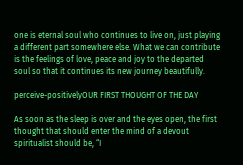one is eternal soul who continues to live on, just playing a different part somewhere else. What we can contribute is the feelings of love, peace and joy to the departed soul so that it continues its new journey beautifully.

perceive-positivelyOUR FIRST THOUGHT OF THE DAY

As soon as the sleep is over and the eyes open, the first thought that should enter the mind of a devout spiritualist should be, “I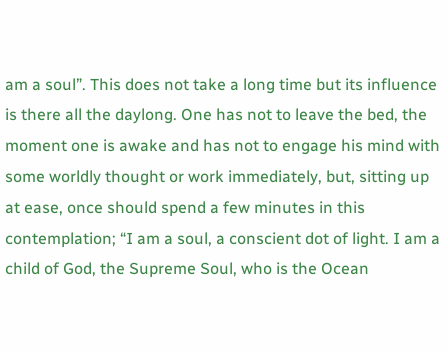am a soul”. This does not take a long time but its influence is there all the daylong. One has not to leave the bed, the moment one is awake and has not to engage his mind with some worldly thought or work immediately, but, sitting up at ease, once should spend a few minutes in this contemplation; “I am a soul, a conscient dot of light. I am a child of God, the Supreme Soul, who is the Ocean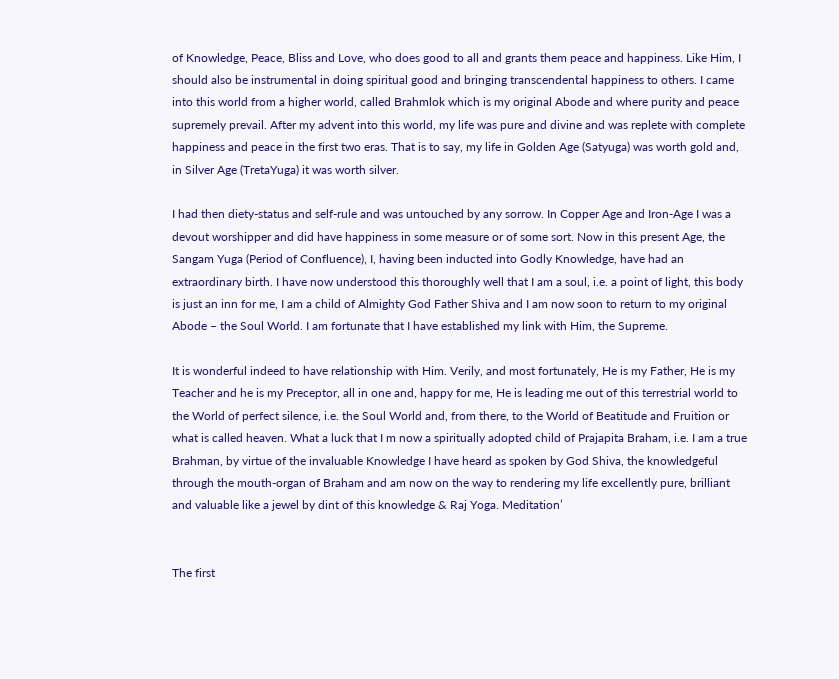of Knowledge, Peace, Bliss and Love, who does good to all and grants them peace and happiness. Like Him, I should also be instrumental in doing spiritual good and bringing transcendental happiness to others. I came into this world from a higher world, called Brahmlok which is my original Abode and where purity and peace supremely prevail. After my advent into this world, my life was pure and divine and was replete with complete happiness and peace in the first two eras. That is to say, my life in Golden Age (Satyuga) was worth gold and, in Silver Age (TretaYuga) it was worth silver.

I had then diety-status and self-rule and was untouched by any sorrow. In Copper Age and Iron-Age I was a devout worshipper and did have happiness in some measure or of some sort. Now in this present Age, the Sangam Yuga (Period of Confluence), I, having been inducted into Godly Knowledge, have had an extraordinary birth. I have now understood this thoroughly well that I am a soul, i.e. a point of light, this body is just an inn for me, I am a child of Almighty God Father Shiva and I am now soon to return to my original Abode – the Soul World. I am fortunate that I have established my link with Him, the Supreme.

It is wonderful indeed to have relationship with Him. Verily, and most fortunately, He is my Father, He is my Teacher and he is my Preceptor, all in one and, happy for me, He is leading me out of this terrestrial world to the World of perfect silence, i.e. the Soul World and, from there, to the World of Beatitude and Fruition or what is called heaven. What a luck that I m now a spiritually adopted child of Prajapita Braham, i.e. I am a true Brahman, by virtue of the invaluable Knowledge I have heard as spoken by God Shiva, the knowledgeful through the mouth-organ of Braham and am now on the way to rendering my life excellently pure, brilliant and valuable like a jewel by dint of this knowledge & Raj Yoga. Meditation’


The first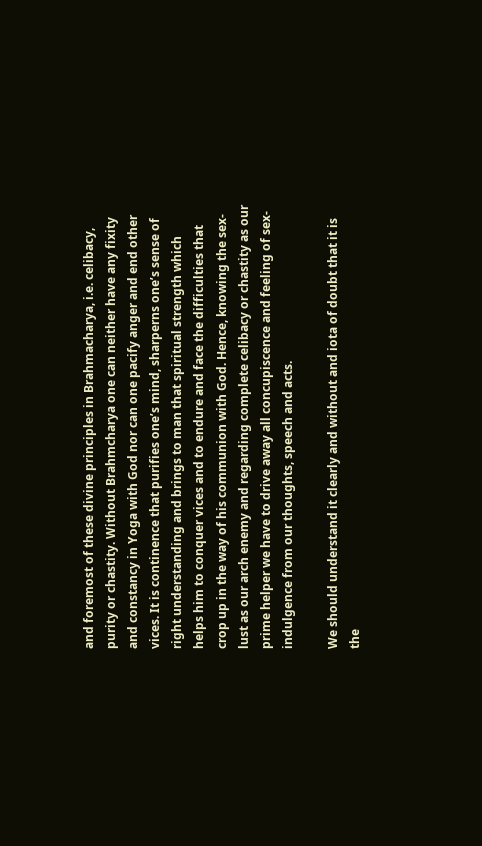and foremost of these divine principles in Brahmacharya, i.e. celibacy, purity or chastity. Without Brahmcharya one can neither have any fixity and constancy in Yoga with God nor can one pacify anger and end other vices. It is continence that purifies one’s mind, sharperns one’s sense of right understanding and brings to man that spiritual strength which helps him to conquer vices and to endure and face the difficulties that crop up in the way of his communion with God. Hence, knowing the sex-lust as our arch enemy and regarding complete celibacy or chastity as our prime helper we have to drive away all concupiscence and feeling of sex-indulgence from our thoughts, speech and acts.

We should understand it clearly and without and iota of doubt that it is the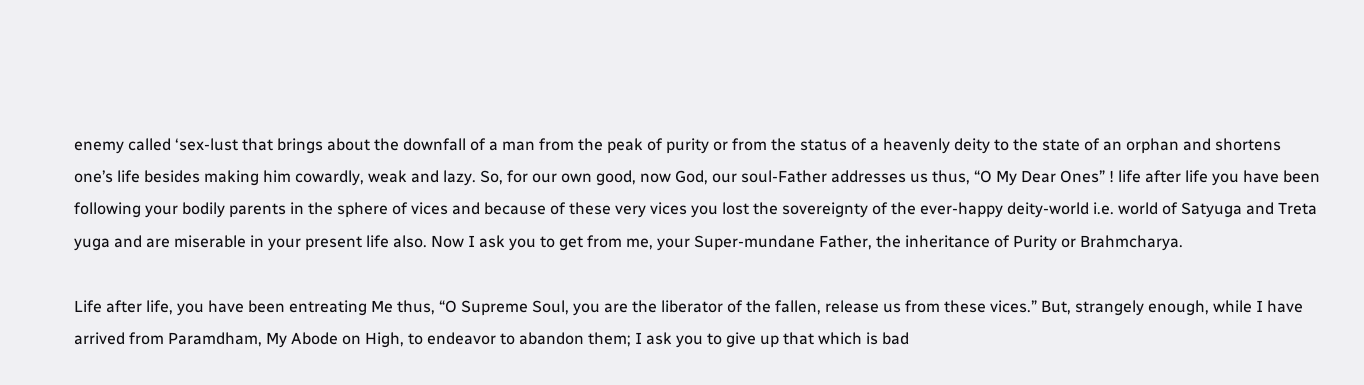enemy called ‘sex-lust that brings about the downfall of a man from the peak of purity or from the status of a heavenly deity to the state of an orphan and shortens one’s life besides making him cowardly, weak and lazy. So, for our own good, now God, our soul-Father addresses us thus, “O My Dear Ones” ! life after life you have been following your bodily parents in the sphere of vices and because of these very vices you lost the sovereignty of the ever-happy deity-world i.e. world of Satyuga and Treta yuga and are miserable in your present life also. Now I ask you to get from me, your Super-mundane Father, the inheritance of Purity or Brahmcharya.

Life after life, you have been entreating Me thus, “O Supreme Soul, you are the liberator of the fallen, release us from these vices.” But, strangely enough, while I have arrived from Paramdham, My Abode on High, to endeavor to abandon them; I ask you to give up that which is bad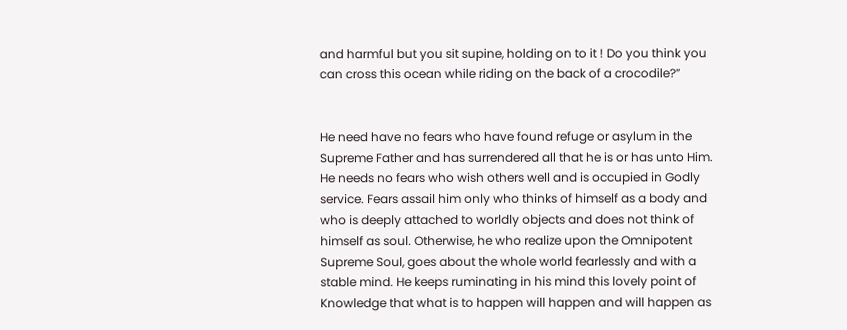and harmful but you sit supine, holding on to it ! Do you think you can cross this ocean while riding on the back of a crocodile?”


He need have no fears who have found refuge or asylum in the Supreme Father and has surrendered all that he is or has unto Him. He needs no fears who wish others well and is occupied in Godly service. Fears assail him only who thinks of himself as a body and who is deeply attached to worldly objects and does not think of himself as soul. Otherwise, he who realize upon the Omnipotent Supreme Soul, goes about the whole world fearlessly and with a stable mind. He keeps ruminating in his mind this lovely point of Knowledge that what is to happen will happen and will happen as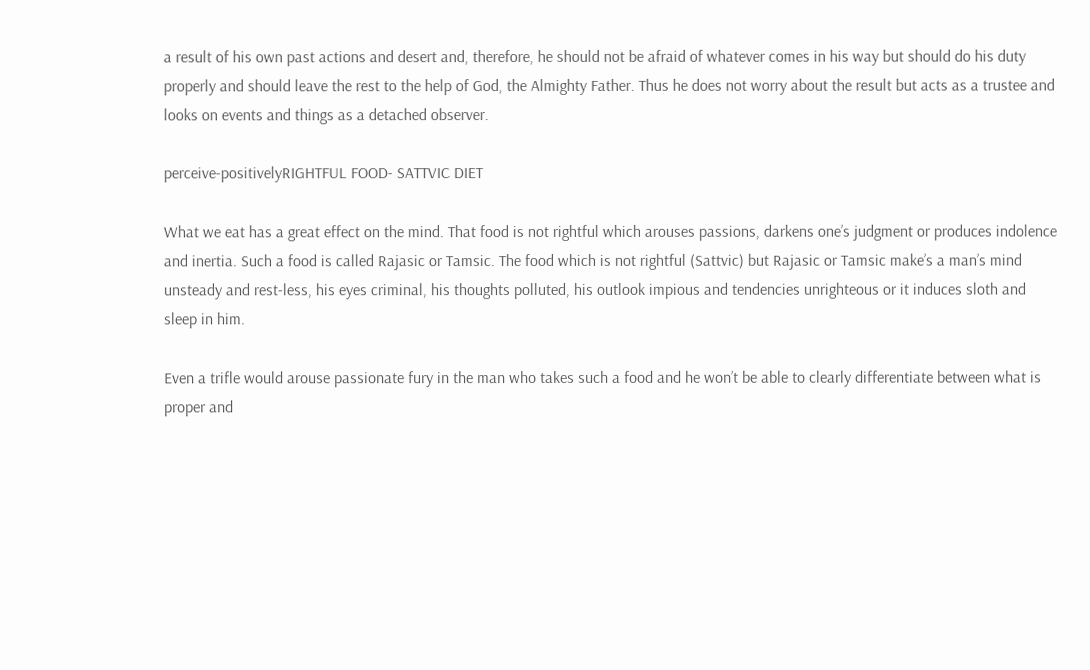a result of his own past actions and desert and, therefore, he should not be afraid of whatever comes in his way but should do his duty properly and should leave the rest to the help of God, the Almighty Father. Thus he does not worry about the result but acts as a trustee and looks on events and things as a detached observer.

perceive-positivelyRIGHTFUL FOOD- SATTVIC DIET

What we eat has a great effect on the mind. That food is not rightful which arouses passions, darkens one’s judgment or produces indolence and inertia. Such a food is called Rajasic or Tamsic. The food which is not rightful (Sattvic) but Rajasic or Tamsic make’s a man’s mind unsteady and rest-less, his eyes criminal, his thoughts polluted, his outlook impious and tendencies unrighteous or it induces sloth and sleep in him.

Even a trifle would arouse passionate fury in the man who takes such a food and he won’t be able to clearly differentiate between what is proper and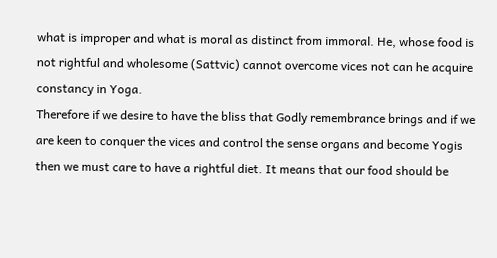what is improper and what is moral as distinct from immoral. He, whose food is not rightful and wholesome (Sattvic) cannot overcome vices not can he acquire constancy in Yoga.
Therefore if we desire to have the bliss that Godly remembrance brings and if we are keen to conquer the vices and control the sense organs and become Yogis then we must care to have a rightful diet. It means that our food should be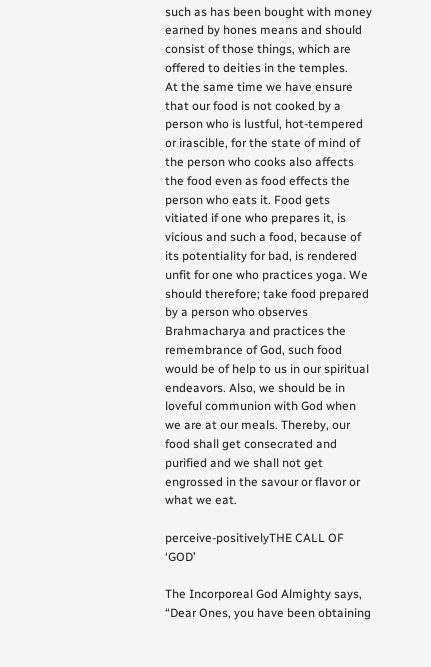such as has been bought with money earned by hones means and should consist of those things, which are offered to deities in the temples.
At the same time we have ensure that our food is not cooked by a person who is lustful, hot-tempered or irascible, for the state of mind of the person who cooks also affects the food even as food effects the person who eats it. Food gets vitiated if one who prepares it, is vicious and such a food, because of its potentiality for bad, is rendered unfit for one who practices yoga. We should therefore; take food prepared by a person who observes Brahmacharya and practices the remembrance of God, such food would be of help to us in our spiritual endeavors. Also, we should be in loveful communion with God when we are at our meals. Thereby, our food shall get consecrated and purified and we shall not get engrossed in the savour or flavor or what we eat.

perceive-positivelyTHE CALL OF ‘GOD’

The Incorporeal God Almighty says, “Dear Ones, you have been obtaining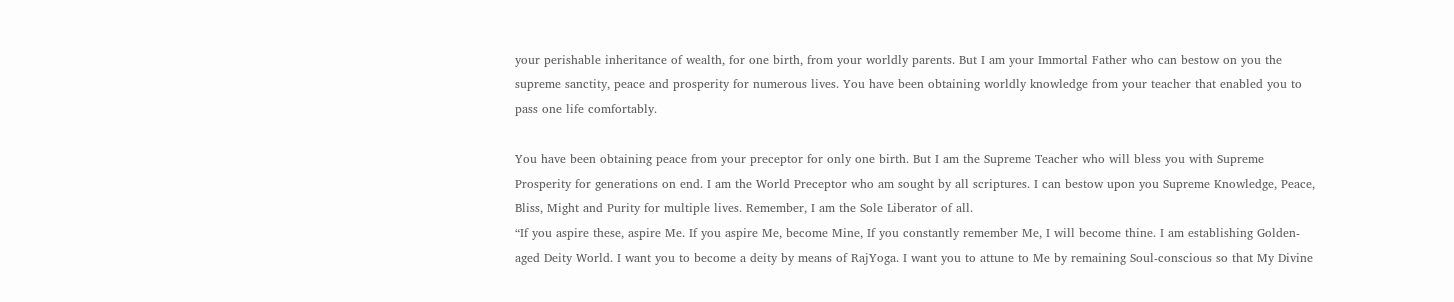your perishable inheritance of wealth, for one birth, from your worldly parents. But I am your Immortal Father who can bestow on you the supreme sanctity, peace and prosperity for numerous lives. You have been obtaining worldly knowledge from your teacher that enabled you to pass one life comfortably.

You have been obtaining peace from your preceptor for only one birth. But I am the Supreme Teacher who will bless you with Supreme Prosperity for generations on end. I am the World Preceptor who am sought by all scriptures. I can bestow upon you Supreme Knowledge, Peace, Bliss, Might and Purity for multiple lives. Remember, I am the Sole Liberator of all.
“If you aspire these, aspire Me. If you aspire Me, become Mine, If you constantly remember Me, I will become thine. I am establishing Golden-aged Deity World. I want you to become a deity by means of RajYoga. I want you to attune to Me by remaining Soul-conscious so that My Divine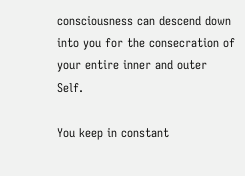consciousness can descend down into you for the consecration of your entire inner and outer Self.

You keep in constant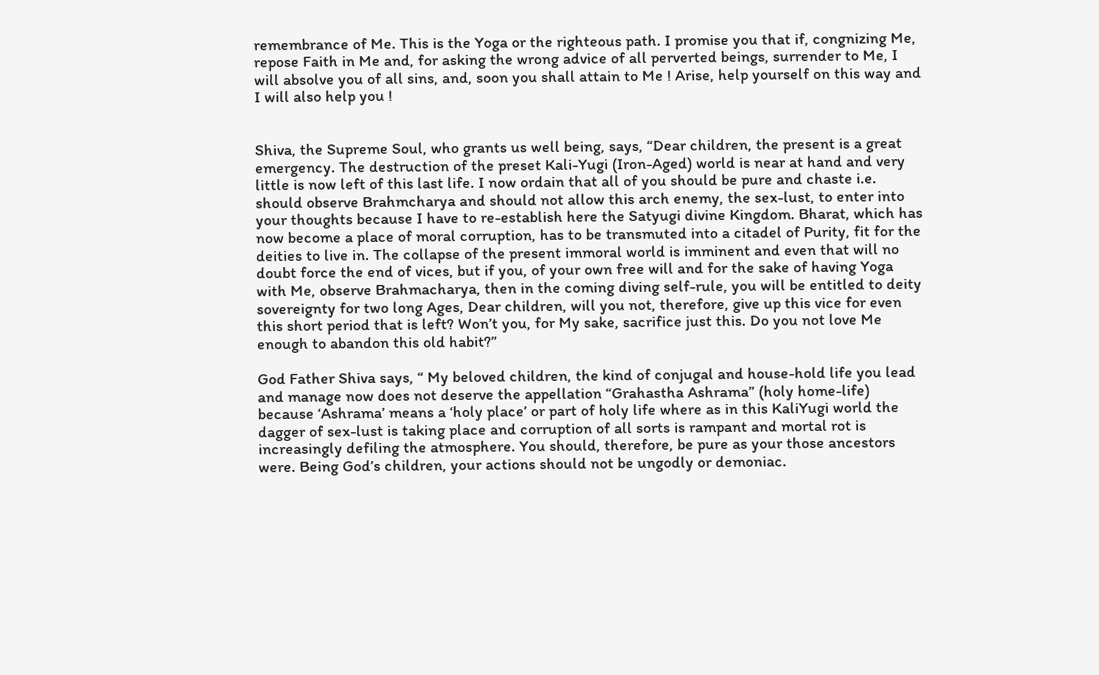remembrance of Me. This is the Yoga or the righteous path. I promise you that if, congnizing Me, repose Faith in Me and, for asking the wrong advice of all perverted beings, surrender to Me, I will absolve you of all sins, and, soon you shall attain to Me ! Arise, help yourself on this way and I will also help you !


Shiva, the Supreme Soul, who grants us well being, says, “Dear children, the present is a great emergency. The destruction of the preset Kali-Yugi (Iron-Aged) world is near at hand and very little is now left of this last life. I now ordain that all of you should be pure and chaste i.e. should observe Brahmcharya and should not allow this arch enemy, the sex-lust, to enter into your thoughts because I have to re-establish here the Satyugi divine Kingdom. Bharat, which has now become a place of moral corruption, has to be transmuted into a citadel of Purity, fit for the deities to live in. The collapse of the present immoral world is imminent and even that will no doubt force the end of vices, but if you, of your own free will and for the sake of having Yoga with Me, observe Brahmacharya, then in the coming diving self-rule, you will be entitled to deity sovereignty for two long Ages, Dear children, will you not, therefore, give up this vice for even this short period that is left? Won’t you, for My sake, sacrifice just this. Do you not love Me enough to abandon this old habit?”

God Father Shiva says, “ My beloved children, the kind of conjugal and house-hold life you lead and manage now does not deserve the appellation “Grahastha Ashrama” (holy home-life) because ‘Ashrama’ means a ‘holy place’ or part of holy life where as in this KaliYugi world the dagger of sex-lust is taking place and corruption of all sorts is rampant and mortal rot is increasingly defiling the atmosphere. You should, therefore, be pure as your those ancestors were. Being God’s children, your actions should not be ungodly or demoniac.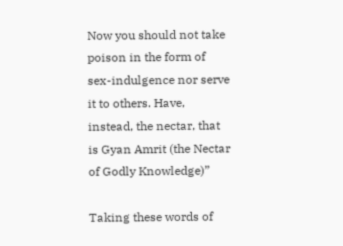Now you should not take poison in the form of sex-indulgence nor serve it to others. Have, instead, the nectar, that is Gyan Amrit (the Nectar of Godly Knowledge)”

Taking these words of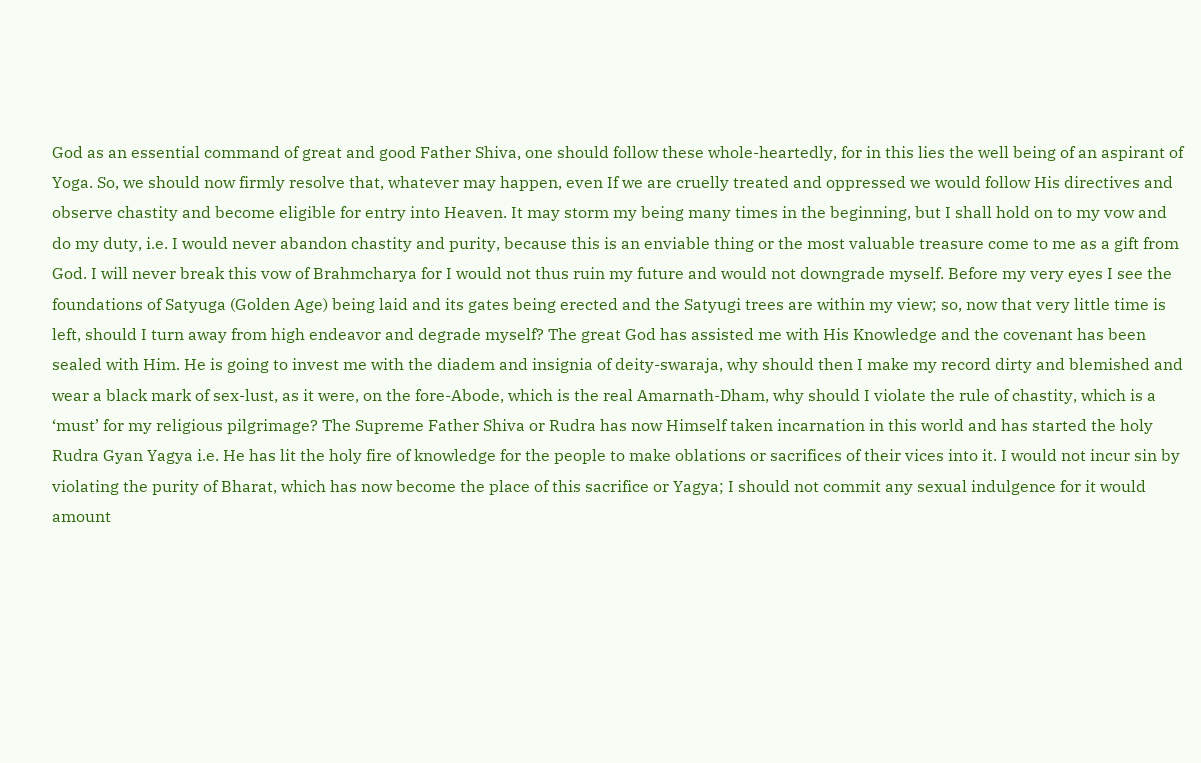God as an essential command of great and good Father Shiva, one should follow these whole-heartedly, for in this lies the well being of an aspirant of Yoga. So, we should now firmly resolve that, whatever may happen, even If we are cruelly treated and oppressed we would follow His directives and observe chastity and become eligible for entry into Heaven. It may storm my being many times in the beginning, but I shall hold on to my vow and do my duty, i.e. I would never abandon chastity and purity, because this is an enviable thing or the most valuable treasure come to me as a gift from God. I will never break this vow of Brahmcharya for I would not thus ruin my future and would not downgrade myself. Before my very eyes I see the foundations of Satyuga (Golden Age) being laid and its gates being erected and the Satyugi trees are within my view; so, now that very little time is left, should I turn away from high endeavor and degrade myself? The great God has assisted me with His Knowledge and the covenant has been sealed with Him. He is going to invest me with the diadem and insignia of deity-swaraja, why should then I make my record dirty and blemished and wear a black mark of sex-lust, as it were, on the fore-Abode, which is the real Amarnath-Dham, why should I violate the rule of chastity, which is a ‘must’ for my religious pilgrimage? The Supreme Father Shiva or Rudra has now Himself taken incarnation in this world and has started the holy Rudra Gyan Yagya i.e. He has lit the holy fire of knowledge for the people to make oblations or sacrifices of their vices into it. I would not incur sin by violating the purity of Bharat, which has now become the place of this sacrifice or Yagya; I should not commit any sexual indulgence for it would amount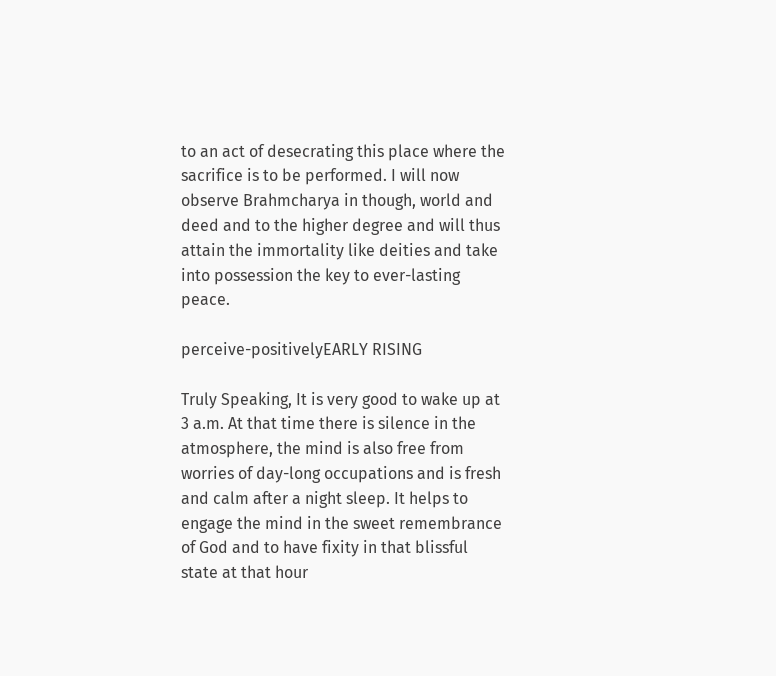to an act of desecrating this place where the sacrifice is to be performed. I will now observe Brahmcharya in though, world and deed and to the higher degree and will thus attain the immortality like deities and take into possession the key to ever-lasting peace.

perceive-positivelyEARLY RISING

Truly Speaking, It is very good to wake up at 3 a.m. At that time there is silence in the atmosphere, the mind is also free from worries of day-long occupations and is fresh and calm after a night sleep. It helps to engage the mind in the sweet remembrance of God and to have fixity in that blissful state at that hour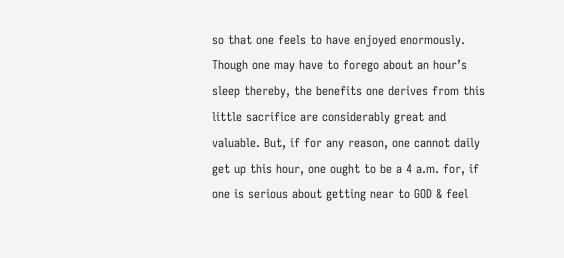so that one feels to have enjoyed enormously. Though one may have to forego about an hour’s sleep thereby, the benefits one derives from this little sacrifice are considerably great and valuable. But, if for any reason, one cannot daily get up this hour, one ought to be a 4 a.m. for, if one is serious about getting near to GOD & feel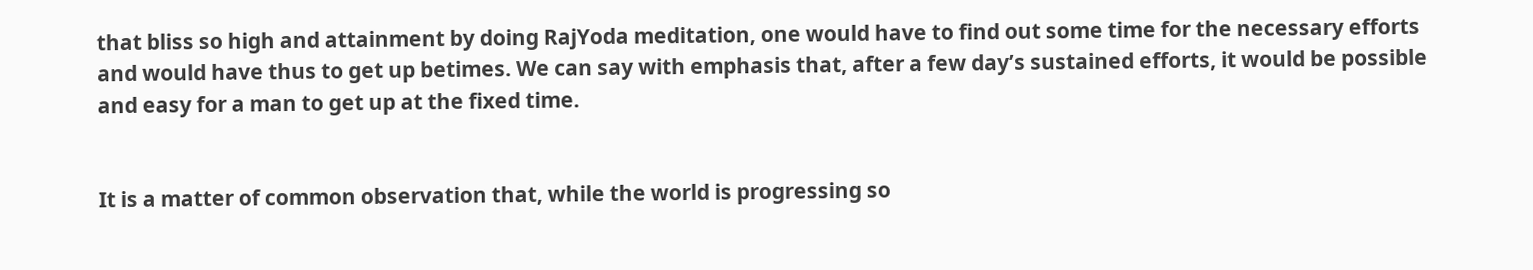that bliss so high and attainment by doing RajYoda meditation, one would have to find out some time for the necessary efforts and would have thus to get up betimes. We can say with emphasis that, after a few day’s sustained efforts, it would be possible and easy for a man to get up at the fixed time.


It is a matter of common observation that, while the world is progressing so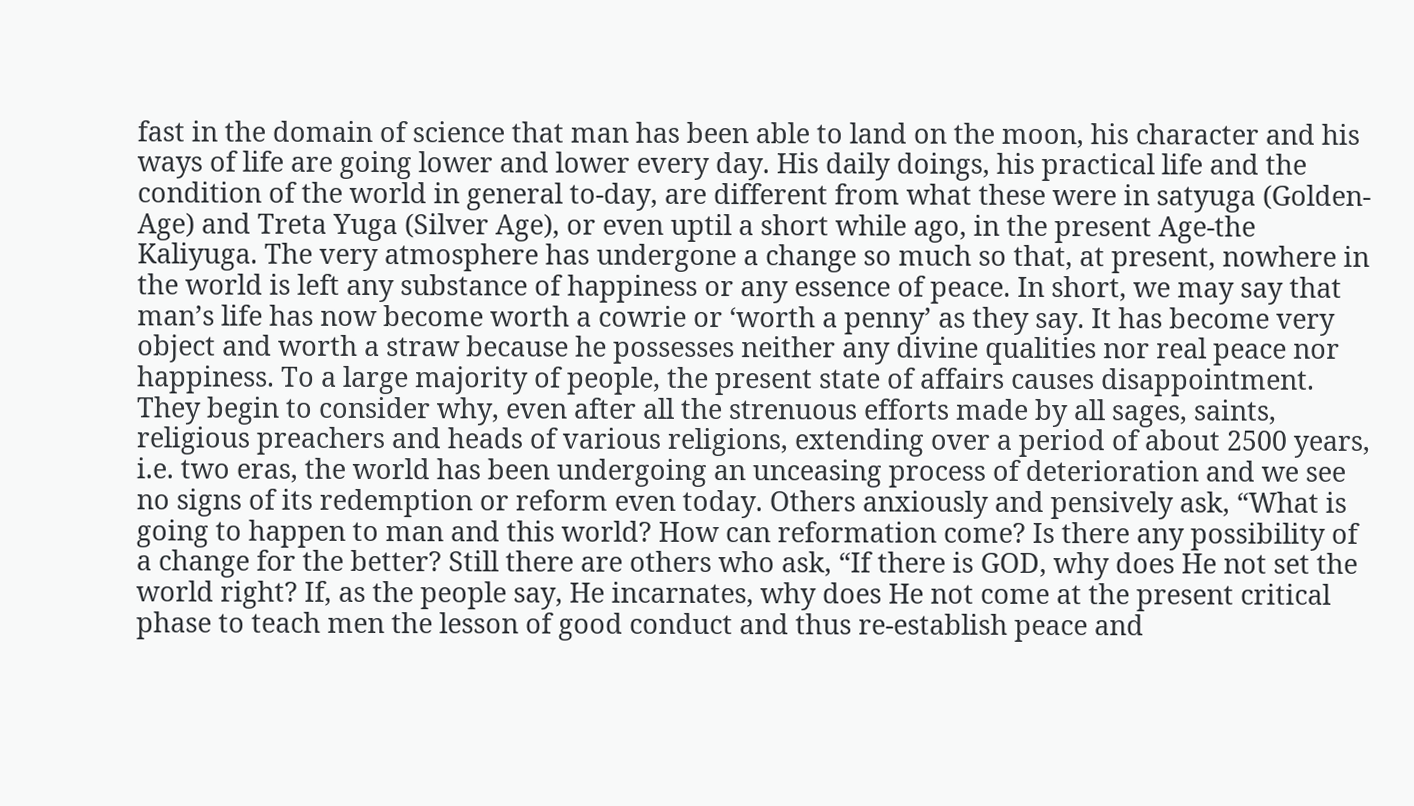fast in the domain of science that man has been able to land on the moon, his character and his ways of life are going lower and lower every day. His daily doings, his practical life and the condition of the world in general to-day, are different from what these were in satyuga (Golden-Age) and Treta Yuga (Silver Age), or even uptil a short while ago, in the present Age-the Kaliyuga. The very atmosphere has undergone a change so much so that, at present, nowhere in the world is left any substance of happiness or any essence of peace. In short, we may say that man’s life has now become worth a cowrie or ‘worth a penny’ as they say. It has become very object and worth a straw because he possesses neither any divine qualities nor real peace nor happiness. To a large majority of people, the present state of affairs causes disappointment. They begin to consider why, even after all the strenuous efforts made by all sages, saints, religious preachers and heads of various religions, extending over a period of about 2500 years, i.e. two eras, the world has been undergoing an unceasing process of deterioration and we see no signs of its redemption or reform even today. Others anxiously and pensively ask, “What is going to happen to man and this world? How can reformation come? Is there any possibility of a change for the better? Still there are others who ask, “If there is GOD, why does He not set the world right? If, as the people say, He incarnates, why does He not come at the present critical phase to teach men the lesson of good conduct and thus re-establish peace and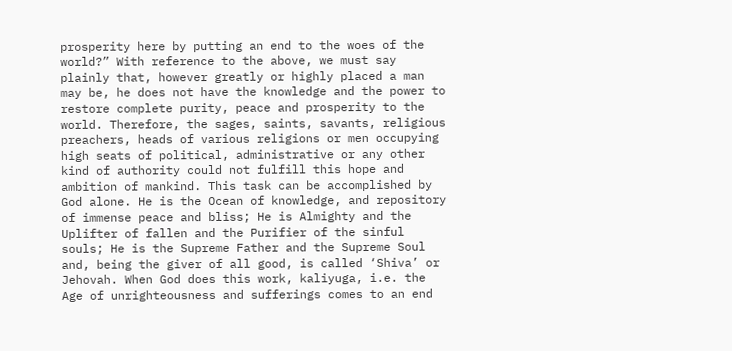prosperity here by putting an end to the woes of the world?” With reference to the above, we must say plainly that, however greatly or highly placed a man may be, he does not have the knowledge and the power to restore complete purity, peace and prosperity to the world. Therefore, the sages, saints, savants, religious preachers, heads of various religions or men occupying high seats of political, administrative or any other kind of authority could not fulfill this hope and ambition of mankind. This task can be accomplished by God alone. He is the Ocean of knowledge, and repository of immense peace and bliss; He is Almighty and the Uplifter of fallen and the Purifier of the sinful souls; He is the Supreme Father and the Supreme Soul and, being the giver of all good, is called ‘Shiva’ or Jehovah. When God does this work, kaliyuga, i.e. the Age of unrighteousness and sufferings comes to an end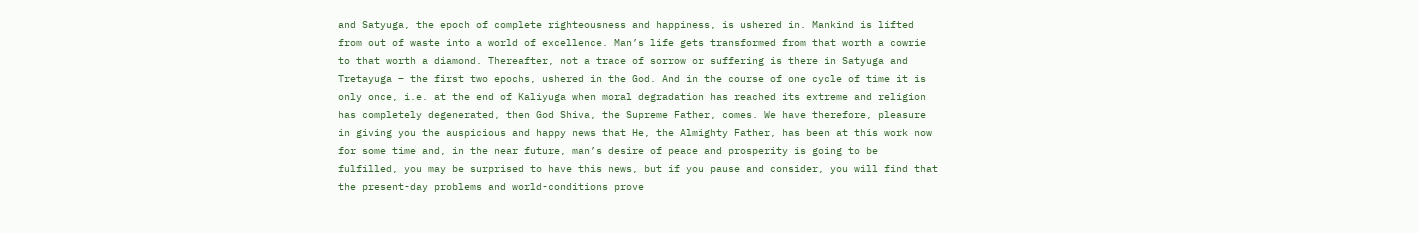and Satyuga, the epoch of complete righteousness and happiness, is ushered in. Mankind is lifted from out of waste into a world of excellence. Man’s life gets transformed from that worth a cowrie to that worth a diamond. Thereafter, not a trace of sorrow or suffering is there in Satyuga and Tretayuga – the first two epochs, ushered in the God. And in the course of one cycle of time it is only once, i.e. at the end of Kaliyuga when moral degradation has reached its extreme and religion has completely degenerated, then God Shiva, the Supreme Father, comes. We have therefore, pleasure in giving you the auspicious and happy news that He, the Almighty Father, has been at this work now for some time and, in the near future, man’s desire of peace and prosperity is going to be fulfilled, you may be surprised to have this news, but if you pause and consider, you will find that the present-day problems and world-conditions prove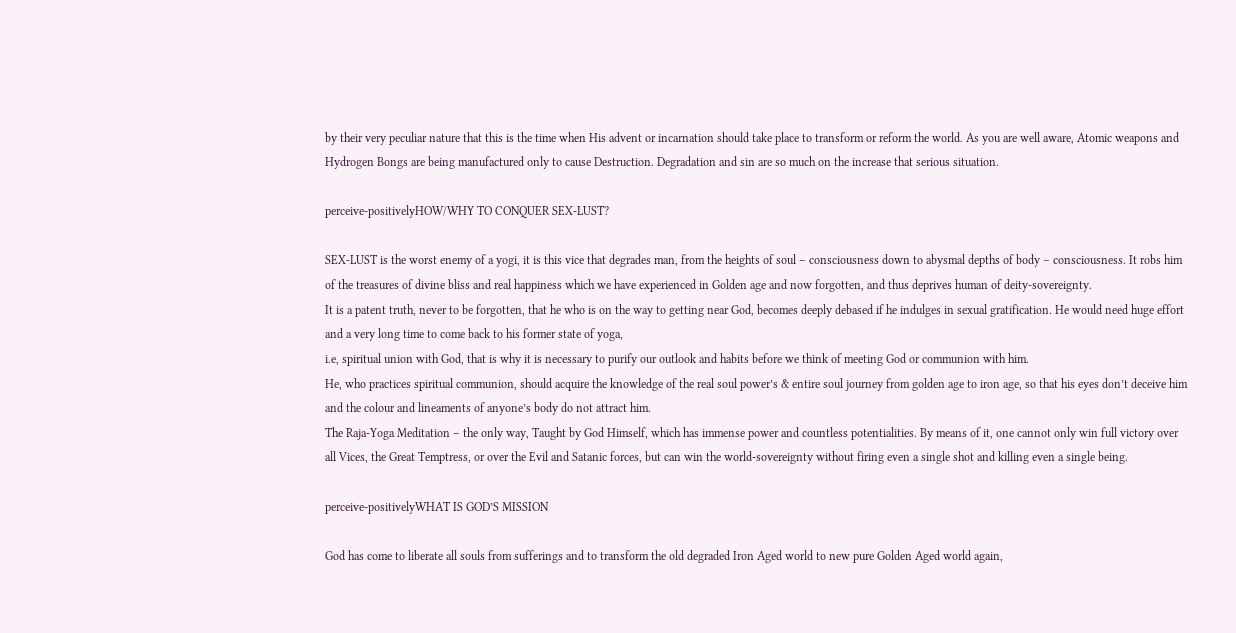by their very peculiar nature that this is the time when His advent or incarnation should take place to transform or reform the world. As you are well aware, Atomic weapons and Hydrogen Bongs are being manufactured only to cause Destruction. Degradation and sin are so much on the increase that serious situation.

perceive-positivelyHOW/WHY TO CONQUER SEX-LUST?

SEX-LUST is the worst enemy of a yogi, it is this vice that degrades man, from the heights of soul – consciousness down to abysmal depths of body – consciousness. It robs him of the treasures of divine bliss and real happiness which we have experienced in Golden age and now forgotten, and thus deprives human of deity-sovereignty.
It is a patent truth, never to be forgotten, that he who is on the way to getting near God, becomes deeply debased if he indulges in sexual gratification. He would need huge effort and a very long time to come back to his former state of yoga,
i.e, spiritual union with God, that is why it is necessary to purify our outlook and habits before we think of meeting God or communion with him.
He, who practices spiritual communion, should acquire the knowledge of the real soul power’s & entire soul journey from golden age to iron age, so that his eyes don’t deceive him and the colour and lineaments of anyone’s body do not attract him.
The Raja-Yoga Meditation – the only way, Taught by God Himself, which has immense power and countless potentialities. By means of it, one cannot only win full victory over all Vices, the Great Temptress, or over the Evil and Satanic forces, but can win the world-sovereignty without firing even a single shot and killing even a single being.

perceive-positivelyWHAT IS GOD’S MISSION

God has come to liberate all souls from sufferings and to transform the old degraded Iron Aged world to new pure Golden Aged world again,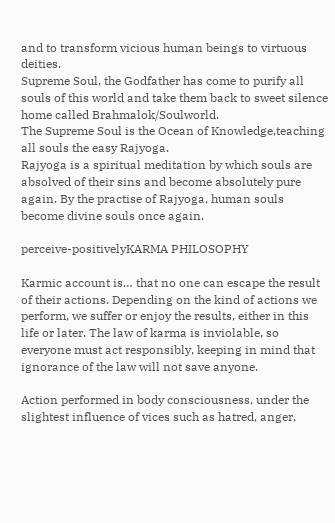and to transform vicious human beings to virtuous deities.
Supreme Soul, the Godfather has come to purify all souls of this world and take them back to sweet silence home called Brahmalok/Soulworld.
The Supreme Soul is the Ocean of Knowledge,teaching all souls the easy Rajyoga.
Rajyoga is a spiritual meditation by which souls are absolved of their sins and become absolutely pure again. By the practise of Rajyoga, human souls become divine souls once again.

perceive-positivelyKARMA PHILOSOPHY

Karmic account is… that no one can escape the result of their actions. Depending on the kind of actions we perform, we suffer or enjoy the results, either in this life or later. The law of karma is inviolable, so everyone must act responsibly, keeping in mind that ignorance of the law will not save anyone.

Action performed in body consciousness, under the slightest influence of vices such as hatred, anger,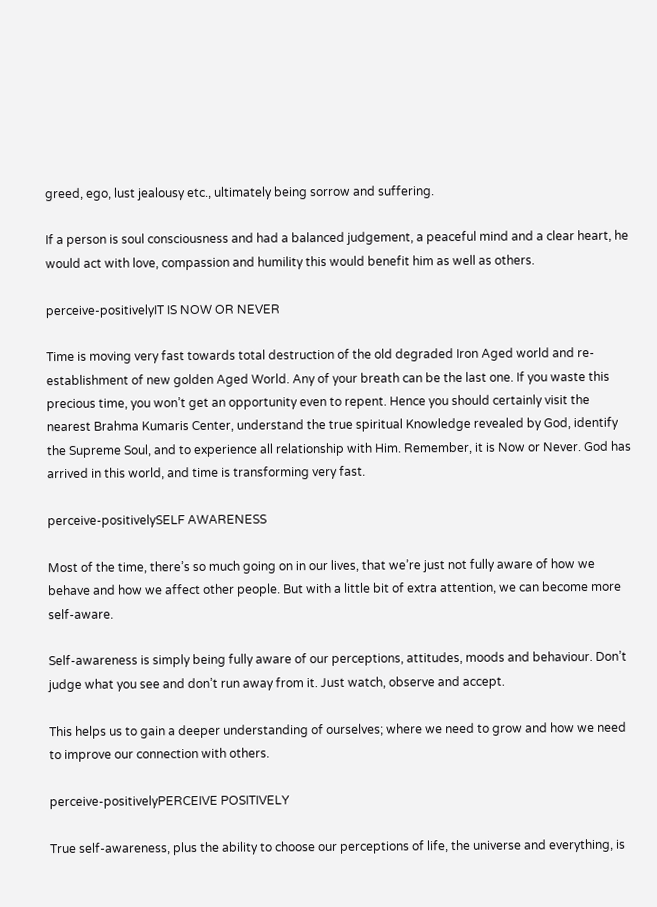greed, ego, lust jealousy etc., ultimately being sorrow and suffering.

If a person is soul consciousness and had a balanced judgement, a peaceful mind and a clear heart, he would act with love, compassion and humility this would benefit him as well as others.

perceive-positivelyIT IS NOW OR NEVER

Time is moving very fast towards total destruction of the old degraded Iron Aged world and re-establishment of new golden Aged World. Any of your breath can be the last one. If you waste this precious time, you won’t get an opportunity even to repent. Hence you should certainly visit the nearest Brahma Kumaris Center, understand the true spiritual Knowledge revealed by God, identify the Supreme Soul, and to experience all relationship with Him. Remember, it is Now or Never. God has arrived in this world, and time is transforming very fast.

perceive-positivelySELF AWARENESS

Most of the time, there’s so much going on in our lives, that we’re just not fully aware of how we behave and how we affect other people. But with a little bit of extra attention, we can become more self-aware.

Self-awareness is simply being fully aware of our perceptions, attitudes, moods and behaviour. Don’t judge what you see and don’t run away from it. Just watch, observe and accept.

This helps us to gain a deeper understanding of ourselves; where we need to grow and how we need to improve our connection with others.

perceive-positivelyPERCEIVE POSITIVELY

True self-awareness, plus the ability to choose our perceptions of life, the universe and everything, is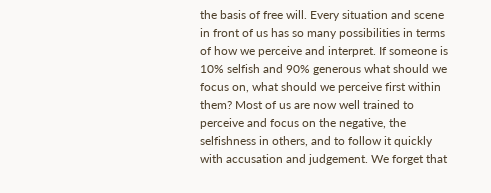the basis of free will. Every situation and scene in front of us has so many possibilities in terms of how we perceive and interpret. If someone is 10% selfish and 90% generous what should we focus on, what should we perceive first within them? Most of us are now well trained to perceive and focus on the negative, the selfishness in others, and to follow it quickly with accusation and judgement. We forget that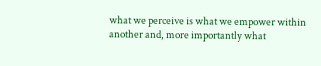what we perceive is what we empower within another and, more importantly what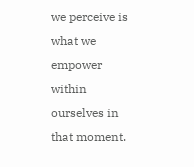we perceive is what we empower within ourselves in that moment.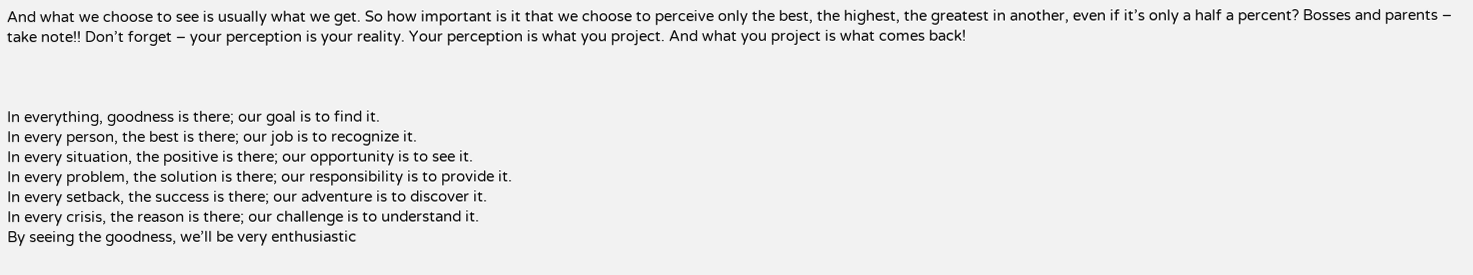And what we choose to see is usually what we get. So how important is it that we choose to perceive only the best, the highest, the greatest in another, even if it’s only a half a percent? Bosses and parents – take note!! Don’t forget – your perception is your reality. Your perception is what you project. And what you project is what comes back!



In everything, goodness is there; our goal is to find it.
In every person, the best is there; our job is to recognize it.
In every situation, the positive is there; our opportunity is to see it.
In every problem, the solution is there; our responsibility is to provide it.
In every setback, the success is there; our adventure is to discover it.
In every crisis, the reason is there; our challenge is to understand it.
By seeing the goodness, we’ll be very enthusiastic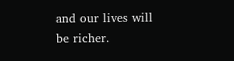and our lives will be richer.